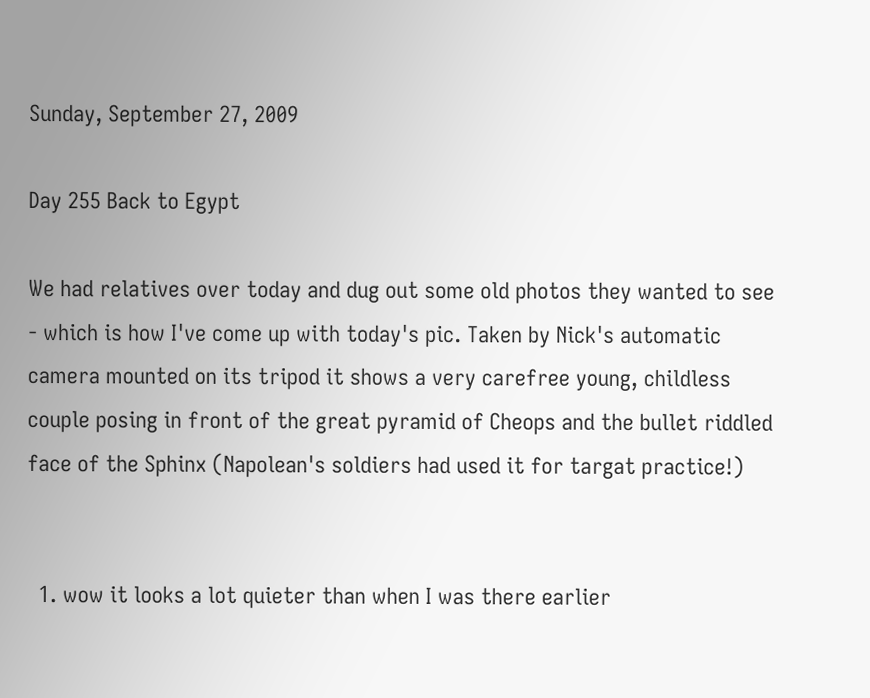Sunday, September 27, 2009

Day 255 Back to Egypt

We had relatives over today and dug out some old photos they wanted to see - which is how I've come up with today's pic. Taken by Nick's automatic camera mounted on its tripod it shows a very carefree young, childless couple posing in front of the great pyramid of Cheops and the bullet riddled face of the Sphinx (Napolean's soldiers had used it for targat practice!)


  1. wow it looks a lot quieter than when I was there earlier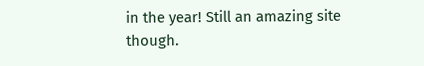in the year! Still an amazing site though.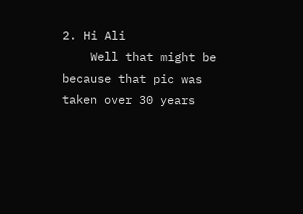2. Hi Ali
    Well that might be because that pic was taken over 30 years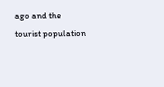ago and the tourist population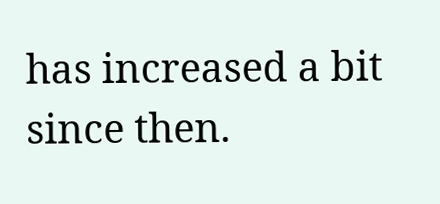has increased a bit since then.